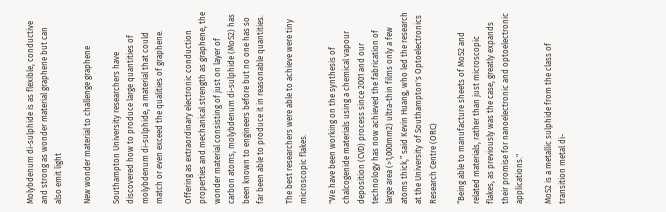Molybdenum di-sulphide is as flexible, conductive and strong as wonder material graphene but can also emit light

New wonder material to challenge graphene

Southampton University researchers have discovered how to produce large quantities of molybdenum di-sulphide, a material that could match or even exceed the qualities of graphene.

Offering as extraordinary electronic conduction properties and mechanical strength as graphene, the wonder material consisting of just on layer of carbon atoms, molybdenum di-sulphide (MoS2) has been known to engineers before but no one has so far been able to produce it in reasonable quantities.

The best researchers were able to achieve were tiny microscopic flakes.

"We have been working on the synthesis of chalcogenide materials using a chemical vapour deposition (CVD) process since 2001 and our technology has now achieved the fabrication of large area (>1,000mm2) ultra-thin films only a few atoms thick,” said Kevin Huang, who led the research at the University of Southampton's Optoelectronics Research Centre (ORC)

“Being able to manufacture sheets of MoS2 and related materials, rather than just microscopic flakes, as previously was the case, greatly expands their promise for nanoelectronic and optoelectronic applications."

MoS2 is a metallic sulphide from the class of transition metal di-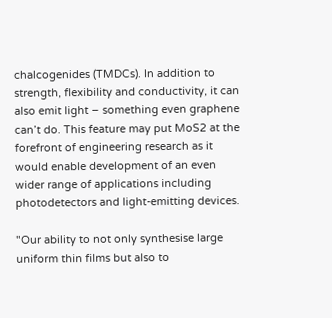chalcogenides (TMDCs). In addition to strength, flexibility and conductivity, it can also emit light – something even graphene can’t do. This feature may put MoS2 at the forefront of engineering research as it would enable development of an even wider range of applications including photodetectors and light-emitting devices.

"Our ability to not only synthesise large uniform thin films but also to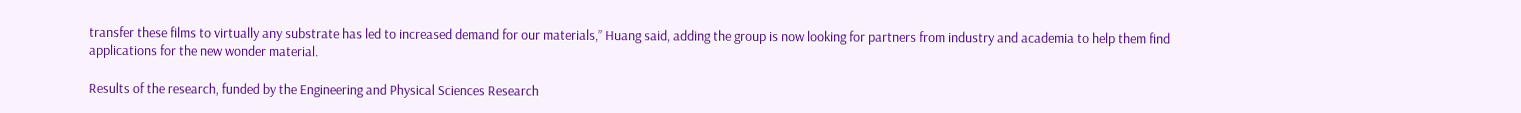transfer these films to virtually any substrate has led to increased demand for our materials,” Huang said, adding the group is now looking for partners from industry and academia to help them find applications for the new wonder material.

Results of the research, funded by the Engineering and Physical Sciences Research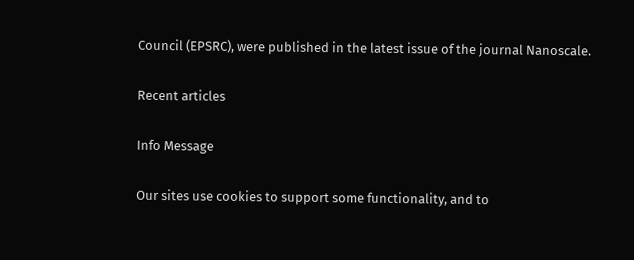Council (EPSRC), were published in the latest issue of the journal Nanoscale.

Recent articles

Info Message

Our sites use cookies to support some functionality, and to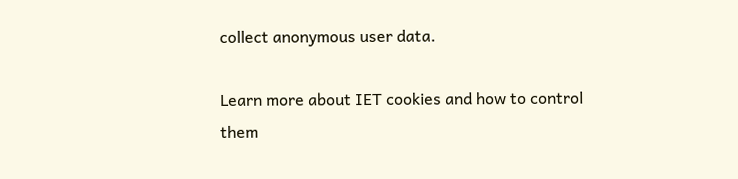collect anonymous user data.

Learn more about IET cookies and how to control them